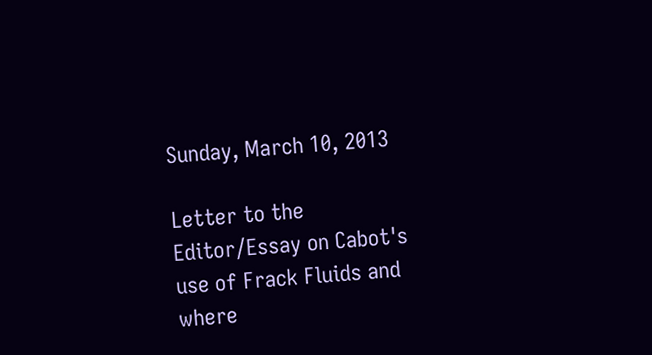Sunday, March 10, 2013

Letter to the Editor/Essay on Cabot's use of Frack Fluids and where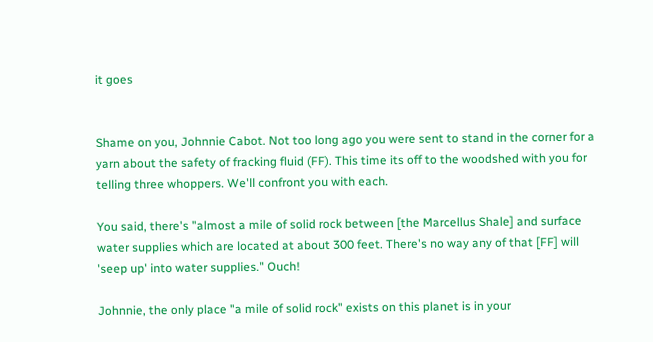it goes


Shame on you, Johnnie Cabot. Not too long ago you were sent to stand in the corner for a yarn about the safety of fracking fluid (FF). This time its off to the woodshed with you for telling three whoppers. We'll confront you with each.

You said, there's "almost a mile of solid rock between [the Marcellus Shale] and surface water supplies which are located at about 300 feet. There's no way any of that [FF] will 'seep up' into water supplies." Ouch!

Johnnie, the only place "a mile of solid rock" exists on this planet is in your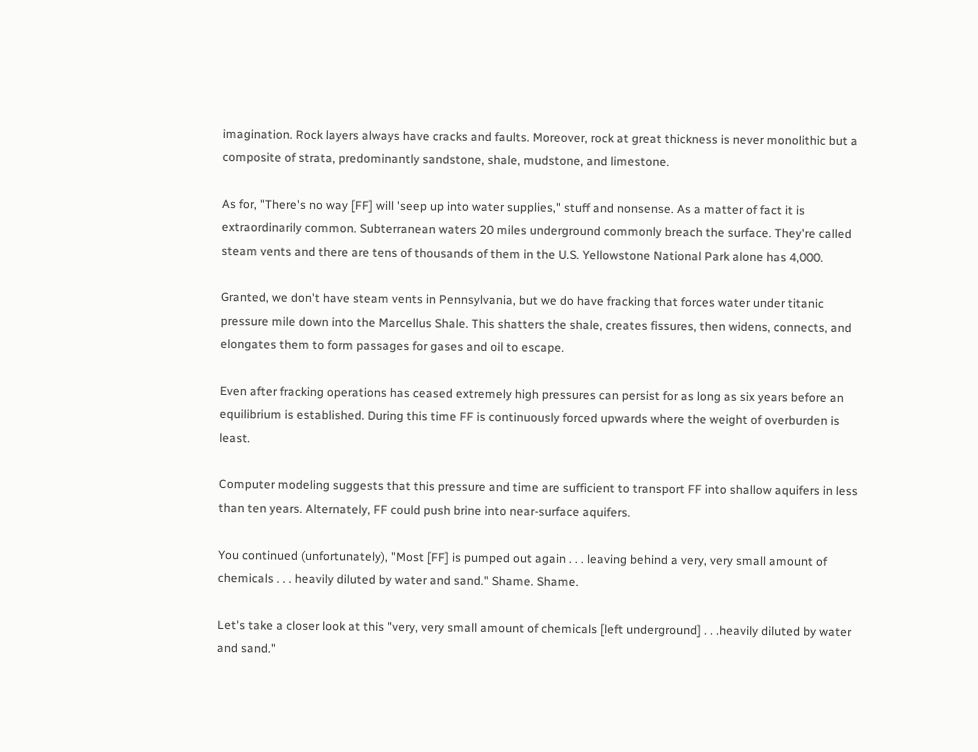imagination. Rock layers always have cracks and faults. Moreover, rock at great thickness is never monolithic but a composite of strata, predominantly sandstone, shale, mudstone, and limestone.

As for, "There's no way [FF] will 'seep up into water supplies," stuff and nonsense. As a matter of fact it is extraordinarily common. Subterranean waters 20 miles underground commonly breach the surface. They're called steam vents and there are tens of thousands of them in the U.S. Yellowstone National Park alone has 4,000.

Granted, we don't have steam vents in Pennsylvania, but we do have fracking that forces water under titanic pressure mile down into the Marcellus Shale. This shatters the shale, creates fissures, then widens, connects, and elongates them to form passages for gases and oil to escape.

Even after fracking operations has ceased extremely high pressures can persist for as long as six years before an equilibrium is established. During this time FF is continuously forced upwards where the weight of overburden is least.

Computer modeling suggests that this pressure and time are sufficient to transport FF into shallow aquifers in less than ten years. Alternately, FF could push brine into near-surface aquifers.

You continued (unfortunately), "Most [FF] is pumped out again . . . leaving behind a very, very small amount of chemicals . . . heavily diluted by water and sand." Shame. Shame.

Let's take a closer look at this "very, very small amount of chemicals [left underground] . . .heavily diluted by water and sand."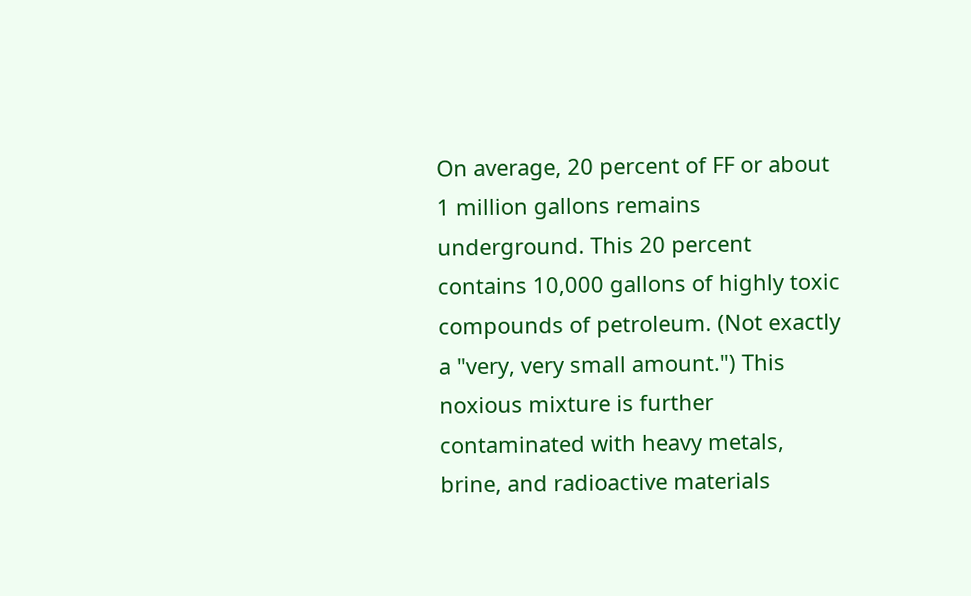On average, 20 percent of FF or about 1 million gallons remains underground. This 20 percent contains 10,000 gallons of highly toxic compounds of petroleum. (Not exactly a "very, very small amount.") This noxious mixture is further contaminated with heavy metals, brine, and radioactive materials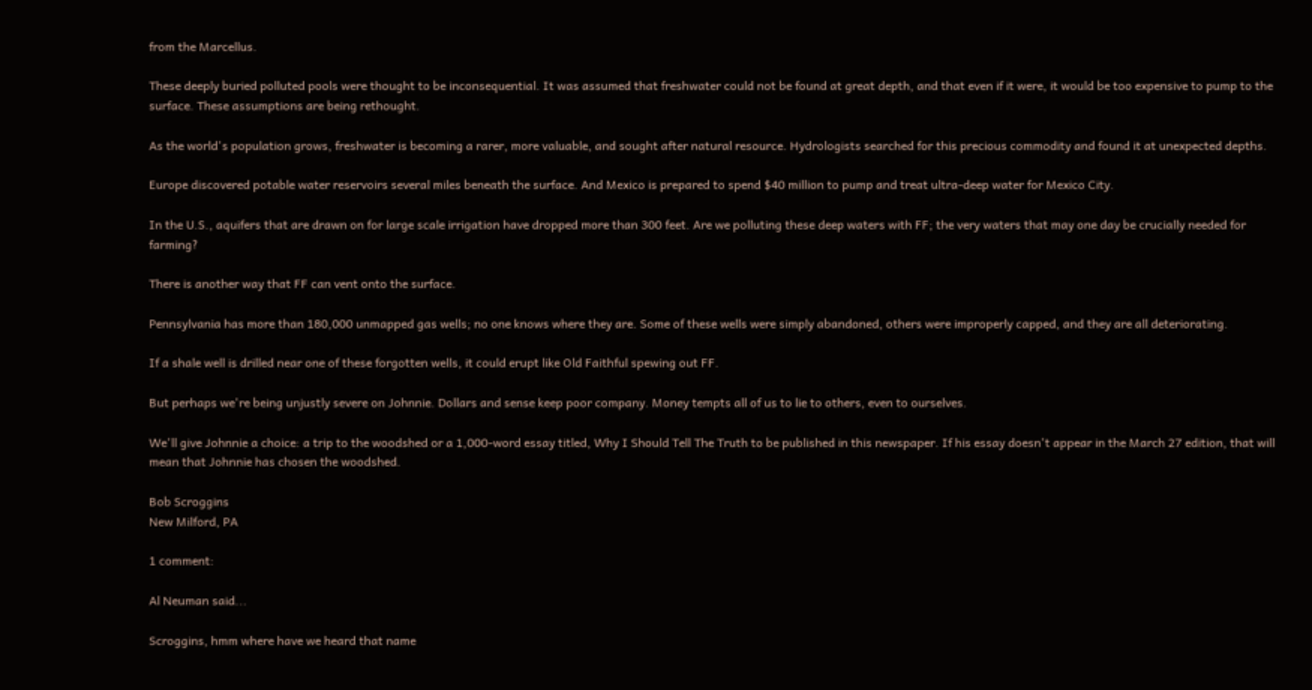from the Marcellus.

These deeply buried polluted pools were thought to be inconsequential. It was assumed that freshwater could not be found at great depth, and that even if it were, it would be too expensive to pump to the surface. These assumptions are being rethought.

As the world's population grows, freshwater is becoming a rarer, more valuable, and sought after natural resource. Hydrologists searched for this precious commodity and found it at unexpected depths.

Europe discovered potable water reservoirs several miles beneath the surface. And Mexico is prepared to spend $40 million to pump and treat ultra-deep water for Mexico City.

In the U.S., aquifers that are drawn on for large scale irrigation have dropped more than 300 feet. Are we polluting these deep waters with FF; the very waters that may one day be crucially needed for farming?

There is another way that FF can vent onto the surface.

Pennsylvania has more than 180,000 unmapped gas wells; no one knows where they are. Some of these wells were simply abandoned, others were improperly capped, and they are all deteriorating.

If a shale well is drilled near one of these forgotten wells, it could erupt like Old Faithful spewing out FF.

But perhaps we're being unjustly severe on Johnnie. Dollars and sense keep poor company. Money tempts all of us to lie to others, even to ourselves.

We'll give Johnnie a choice: a trip to the woodshed or a 1,000-word essay titled, Why I Should Tell The Truth to be published in this newspaper. If his essay doesn't appear in the March 27 edition, that will mean that Johnnie has chosen the woodshed.

Bob Scroggins
New Milford, PA

1 comment:

Al Neuman said...

Scroggins, hmm where have we heard that name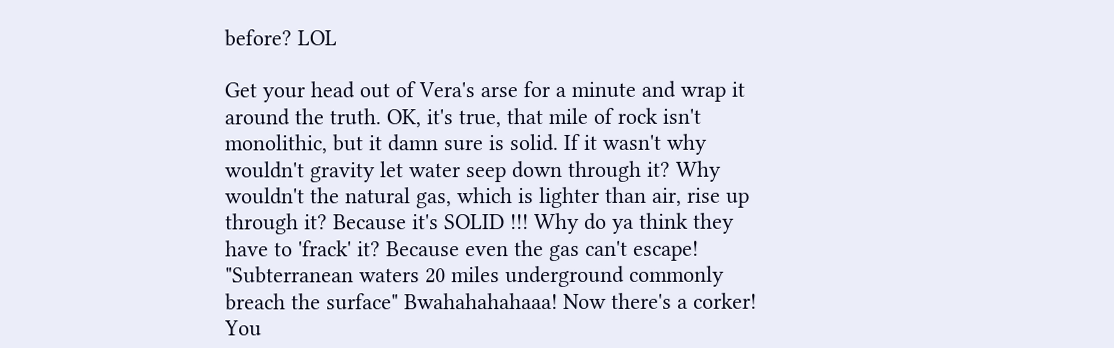before? LOL

Get your head out of Vera's arse for a minute and wrap it around the truth. OK, it's true, that mile of rock isn't monolithic, but it damn sure is solid. If it wasn't why wouldn't gravity let water seep down through it? Why wouldn't the natural gas, which is lighter than air, rise up through it? Because it's SOLID !!! Why do ya think they have to 'frack' it? Because even the gas can't escape!
"Subterranean waters 20 miles underground commonly breach the surface" Bwahahahahaaa! Now there's a corker! You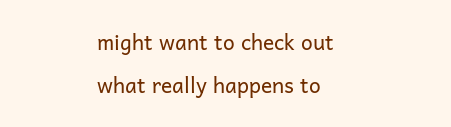might want to check out what really happens to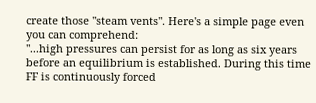create those "steam vents". Here's a simple page even you can comprehend:
"...high pressures can persist for as long as six years before an equilibrium is established. During this time FF is continuously forced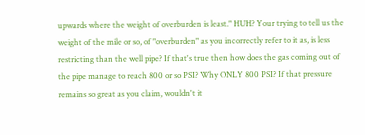upwards where the weight of overburden is least." HUH? Your trying to tell us the weight of the mile or so, of "overburden" as you incorrectly refer to it as, is less restricting than the well pipe? If that's true then how does the gas coming out of the pipe manage to reach 800 or so PSI? Why ONLY 800 PSI? If that pressure remains so great as you claim, wouldn't it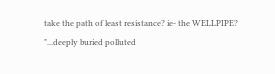take the path of least resistance? ie- the WELLPIPE?
"...deeply buried polluted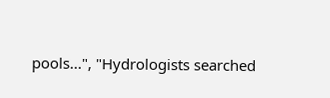pools...", "Hydrologists searched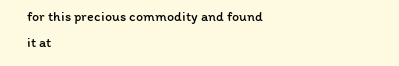for this precious commodity and found it at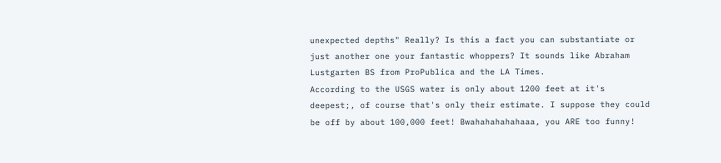unexpected depths" Really? Is this a fact you can substantiate or just another one your fantastic whoppers? It sounds like Abraham Lustgarten BS from ProPublica and the LA Times.
According to the USGS water is only about 1200 feet at it's deepest;, of course that's only their estimate. I suppose they could be off by about 100,000 feet! Bwahahahahahaaa, you ARE too funny!